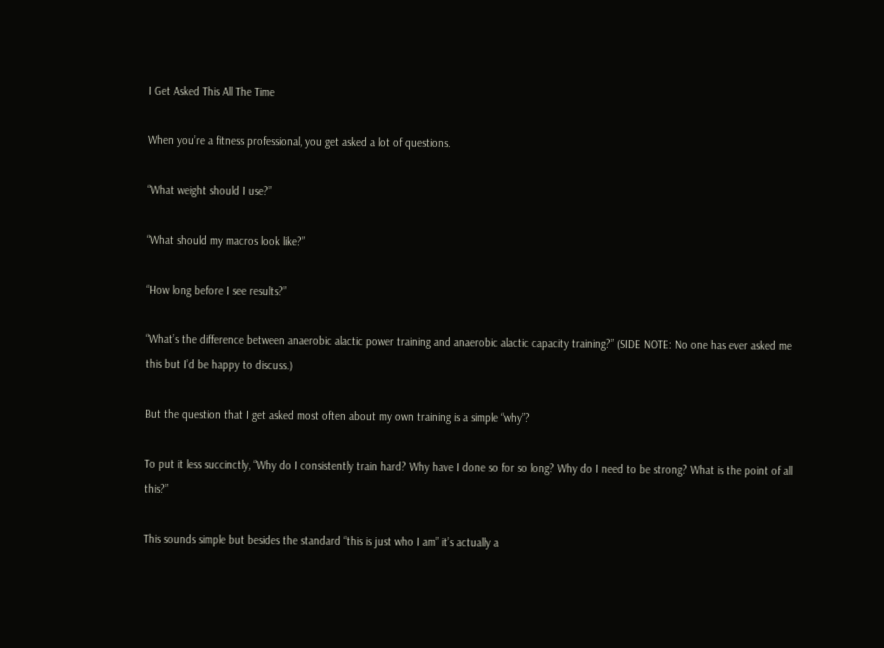I Get Asked This All The Time

When you’re a fitness professional, you get asked a lot of questions.

“What weight should I use?”

“What should my macros look like?”

“How long before I see results?”

“What’s the difference between anaerobic alactic power training and anaerobic alactic capacity training?” (SIDE NOTE: No one has ever asked me this but I’d be happy to discuss.)

But the question that I get asked most often about my own training is a simple “why”?

To put it less succinctly, “Why do I consistently train hard? Why have I done so for so long? Why do I need to be strong? What is the point of all this?”

This sounds simple but besides the standard “this is just who I am” it’s actually a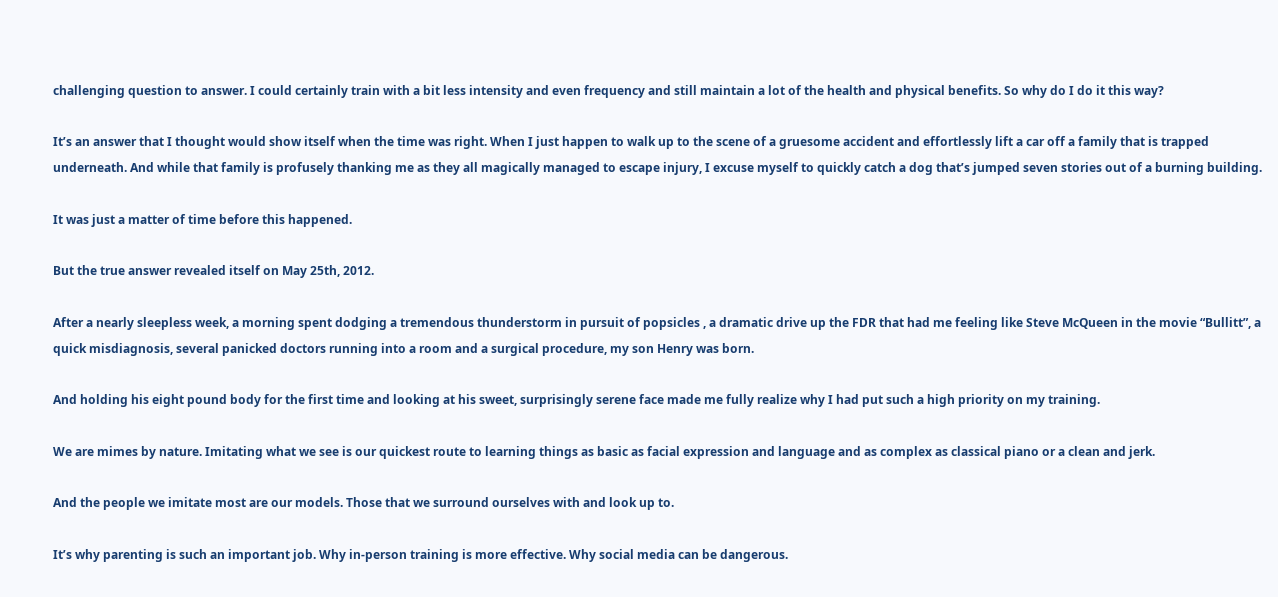challenging question to answer. I could certainly train with a bit less intensity and even frequency and still maintain a lot of the health and physical benefits. So why do I do it this way?

It’s an answer that I thought would show itself when the time was right. When I just happen to walk up to the scene of a gruesome accident and effortlessly lift a car off a family that is trapped underneath. And while that family is profusely thanking me as they all magically managed to escape injury, I excuse myself to quickly catch a dog that’s jumped seven stories out of a burning building.

It was just a matter of time before this happened.

But the true answer revealed itself on May 25th, 2012.

After a nearly sleepless week, a morning spent dodging a tremendous thunderstorm in pursuit of popsicles , a dramatic drive up the FDR that had me feeling like Steve McQueen in the movie “Bullitt”, a quick misdiagnosis, several panicked doctors running into a room and a surgical procedure, my son Henry was born.

And holding his eight pound body for the first time and looking at his sweet, surprisingly serene face made me fully realize why I had put such a high priority on my training.

We are mimes by nature. Imitating what we see is our quickest route to learning things as basic as facial expression and language and as complex as classical piano or a clean and jerk.

And the people we imitate most are our models. Those that we surround ourselves with and look up to.

It’s why parenting is such an important job. Why in-person training is more effective. Why social media can be dangerous.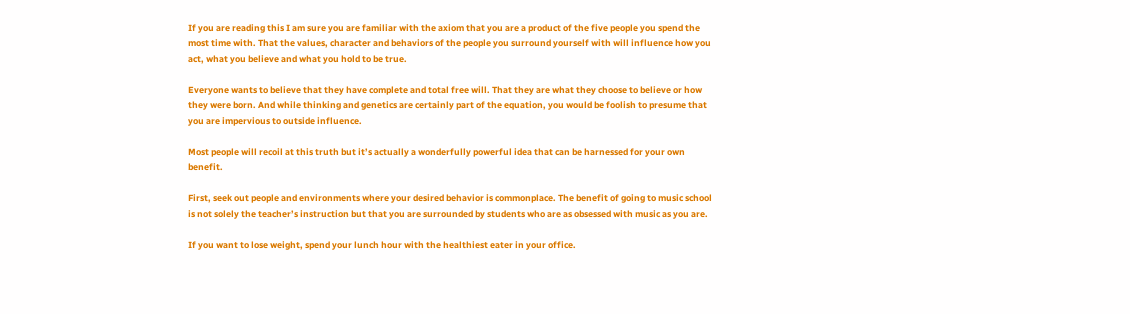If you are reading this I am sure you are familiar with the axiom that you are a product of the five people you spend the most time with. That the values, character and behaviors of the people you surround yourself with will influence how you act, what you believe and what you hold to be true.

Everyone wants to believe that they have complete and total free will. That they are what they choose to believe or how they were born. And while thinking and genetics are certainly part of the equation, you would be foolish to presume that you are impervious to outside influence.

Most people will recoil at this truth but it’s actually a wonderfully powerful idea that can be harnessed for your own benefit.

First, seek out people and environments where your desired behavior is commonplace. The benefit of going to music school is not solely the teacher’s instruction but that you are surrounded by students who are as obsessed with music as you are.

If you want to lose weight, spend your lunch hour with the healthiest eater in your office.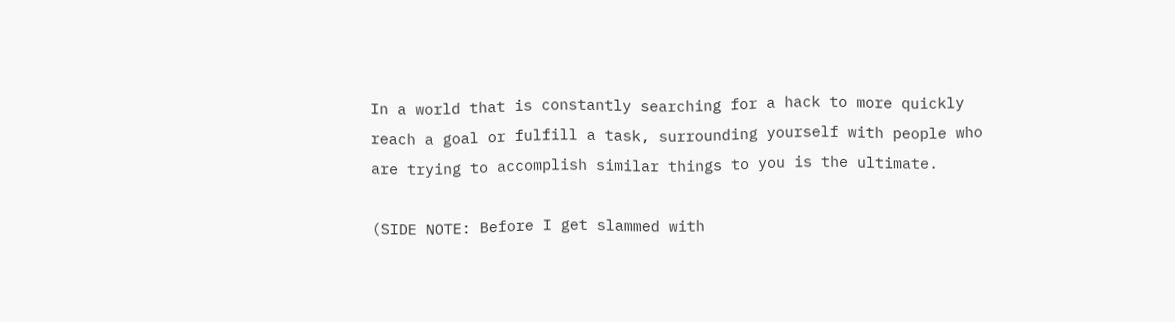In a world that is constantly searching for a hack to more quickly reach a goal or fulfill a task, surrounding yourself with people who are trying to accomplish similar things to you is the ultimate.

(SIDE NOTE: Before I get slammed with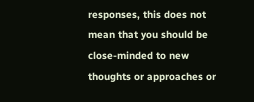responses, this does not mean that you should be close-minded to new thoughts or approaches or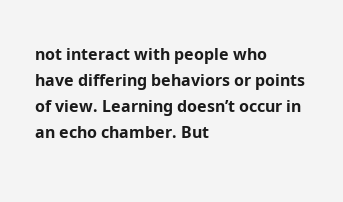not interact with people who have differing behaviors or points of view. Learning doesn’t occur in an echo chamber. But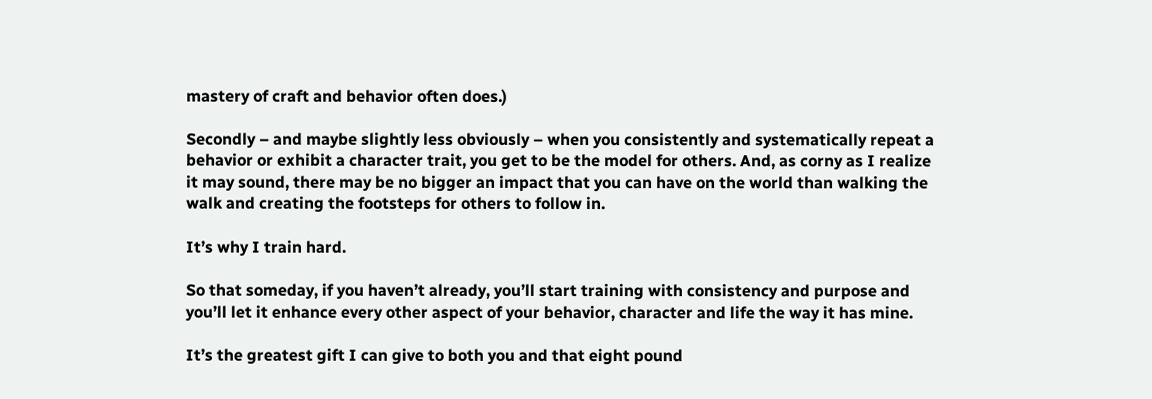mastery of craft and behavior often does.)

Secondly – and maybe slightly less obviously – when you consistently and systematically repeat a behavior or exhibit a character trait, you get to be the model for others. And, as corny as I realize it may sound, there may be no bigger an impact that you can have on the world than walking the walk and creating the footsteps for others to follow in.

It’s why I train hard.

So that someday, if you haven’t already, you’ll start training with consistency and purpose and you’ll let it enhance every other aspect of your behavior, character and life the way it has mine.

It’s the greatest gift I can give to both you and that eight pound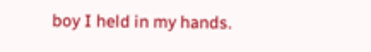boy I held in my hands.